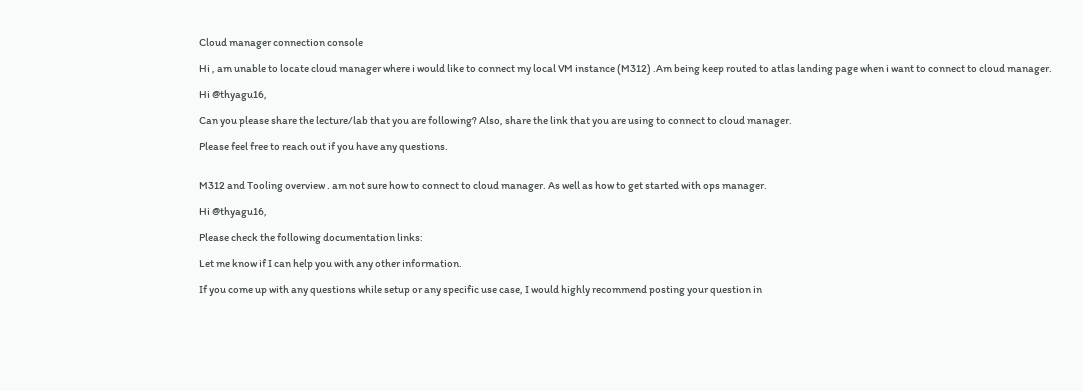Cloud manager connection console

Hi , am unable to locate cloud manager where i would like to connect my local VM instance (M312) .Am being keep routed to atlas landing page when i want to connect to cloud manager.

Hi @thyagu16,

Can you please share the lecture/lab that you are following? Also, share the link that you are using to connect to cloud manager.

Please feel free to reach out if you have any questions.


M312 and Tooling overview . am not sure how to connect to cloud manager. As well as how to get started with ops manager.

Hi @thyagu16,

Please check the following documentation links:

Let me know if I can help you with any other information.

If you come up with any questions while setup or any specific use case, I would highly recommend posting your question in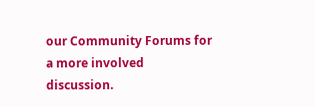our Community Forums for a more involved discussion.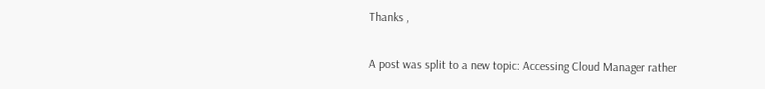Thanks ,

A post was split to a new topic: Accessing Cloud Manager rather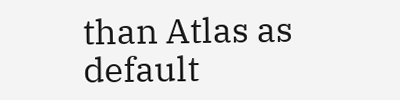than Atlas as default